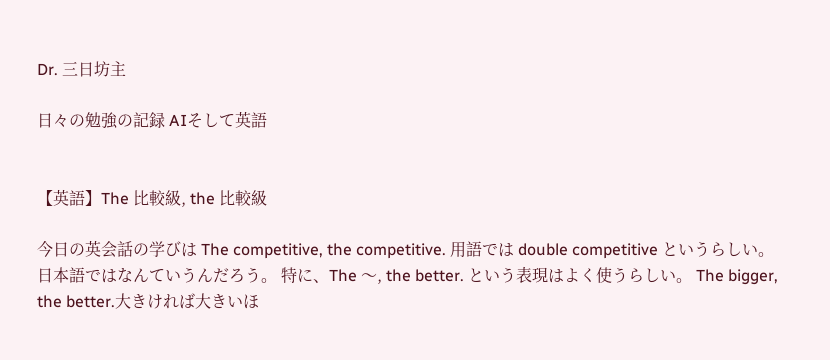Dr. 三日坊主

日々の勉強の記録 AIそして英語


【英語】The 比較級, the 比較級

今日の英会話の学びは The competitive, the competitive. 用語では double competitive というらしい。日本語ではなんていうんだろう。 特に、The 〜, the better. という表現はよく使うらしい。 The bigger, the better.大きければ大きいほ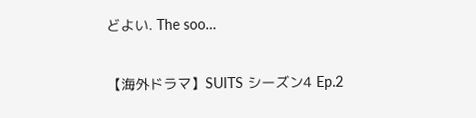どよい. The soo…

【海外ドラマ】SUITS シーズン4 Ep.2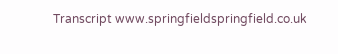Transcript www.springfieldspringfield.co.uk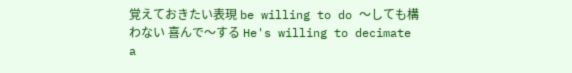覚えておきたい表現 be willing to do 〜しても構わない 喜んで〜する He's willing to decimate a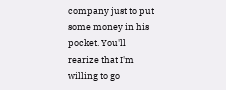company just to put some money in his pocket. You'll rearize that I'm willing to go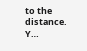to the distance. Y…